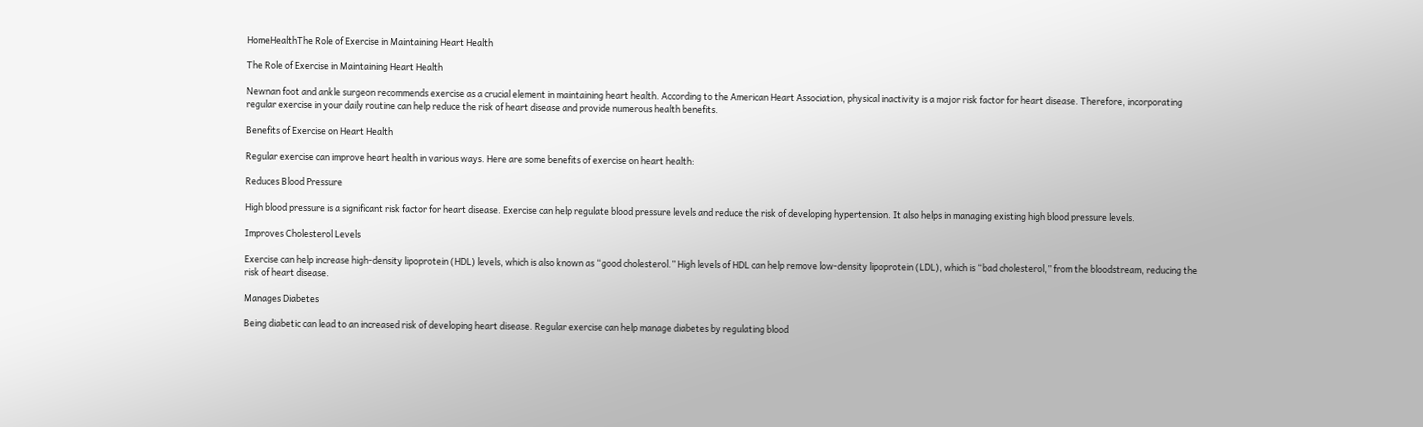HomeHealthThe Role of Exercise in Maintaining Heart Health

The Role of Exercise in Maintaining Heart Health

Newnan foot and ankle surgeon recommends exercise as a crucial element in maintaining heart health. According to the American Heart Association, physical inactivity is a major risk factor for heart disease. Therefore, incorporating regular exercise in your daily routine can help reduce the risk of heart disease and provide numerous health benefits.

Benefits of Exercise on Heart Health

Regular exercise can improve heart health in various ways. Here are some benefits of exercise on heart health:

Reduces Blood Pressure

High blood pressure is a significant risk factor for heart disease. Exercise can help regulate blood pressure levels and reduce the risk of developing hypertension. It also helps in managing existing high blood pressure levels.

Improves Cholesterol Levels

Exercise can help increase high-density lipoprotein (HDL) levels, which is also known as “good cholesterol.” High levels of HDL can help remove low-density lipoprotein (LDL), which is “bad cholesterol,” from the bloodstream, reducing the risk of heart disease.

Manages Diabetes

Being diabetic can lead to an increased risk of developing heart disease. Regular exercise can help manage diabetes by regulating blood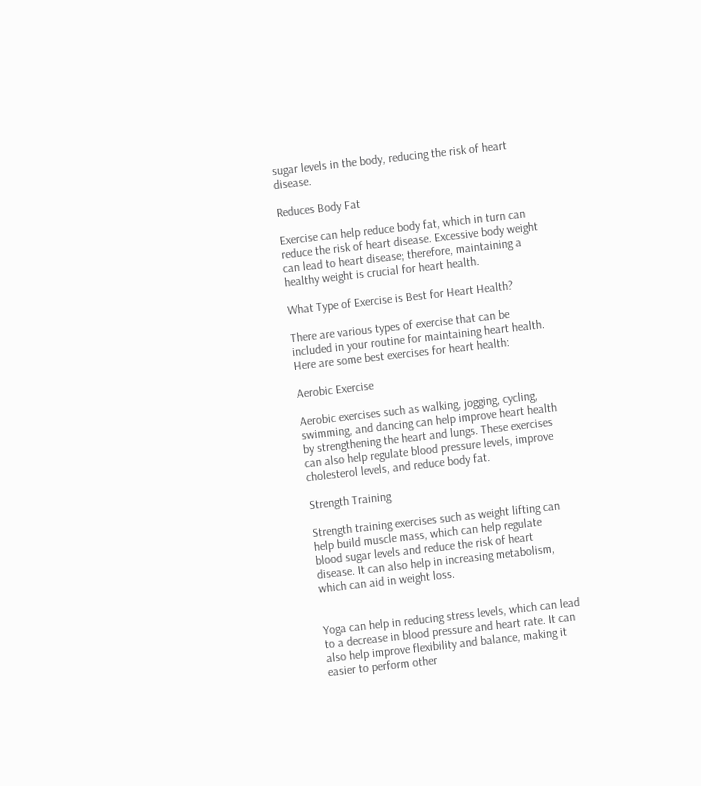sugar levels in the body, reducing the risk of heart disease.

Reduces Body Fat

Exercise can help reduce body fat, which in turn can reduce the risk of heart disease. Excessive body weight can lead to heart disease; therefore, maintaining a healthy weight is crucial for heart health.

What Type of Exercise is Best for Heart Health?

There are various types of exercise that can be included in your routine for maintaining heart health. Here are some best exercises for heart health:

Aerobic Exercise

Aerobic exercises such as walking, jogging, cycling, swimming, and dancing can help improve heart health by strengthening the heart and lungs. These exercises can also help regulate blood pressure levels, improve cholesterol levels, and reduce body fat.

Strength Training

Strength training exercises such as weight lifting can help build muscle mass, which can help regulate blood sugar levels and reduce the risk of heart disease. It can also help in increasing metabolism, which can aid in weight loss.


Yoga can help in reducing stress levels, which can lead to a decrease in blood pressure and heart rate. It can also help improve flexibility and balance, making it easier to perform other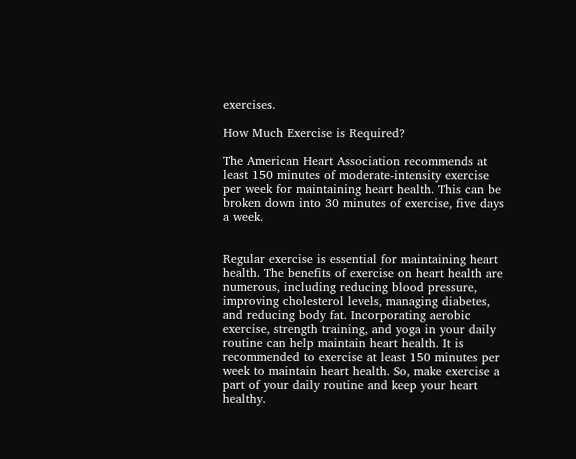exercises.

How Much Exercise is Required?

The American Heart Association recommends at least 150 minutes of moderate-intensity exercise per week for maintaining heart health. This can be broken down into 30 minutes of exercise, five days a week.


Regular exercise is essential for maintaining heart health. The benefits of exercise on heart health are numerous, including reducing blood pressure, improving cholesterol levels, managing diabetes, and reducing body fat. Incorporating aerobic exercise, strength training, and yoga in your daily routine can help maintain heart health. It is recommended to exercise at least 150 minutes per week to maintain heart health. So, make exercise a part of your daily routine and keep your heart healthy.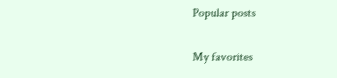Popular posts

My favorites